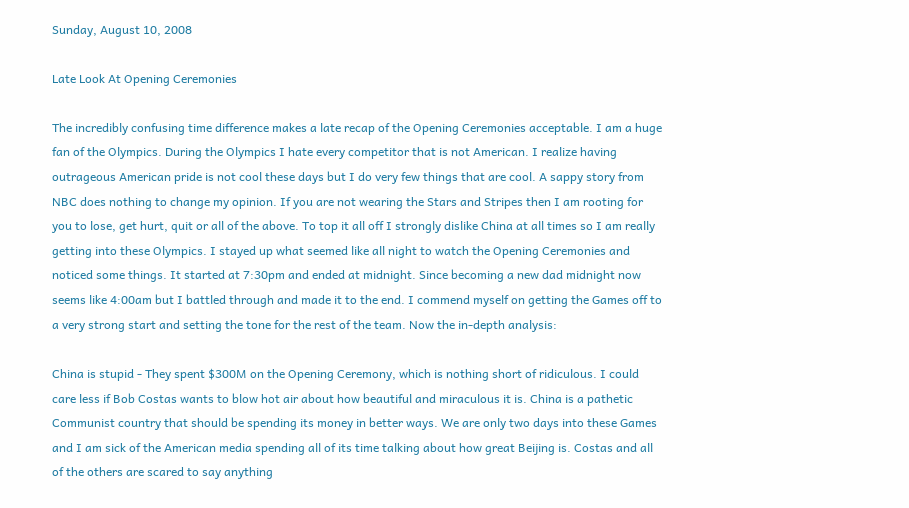Sunday, August 10, 2008

Late Look At Opening Ceremonies

The incredibly confusing time difference makes a late recap of the Opening Ceremonies acceptable. I am a huge fan of the Olympics. During the Olympics I hate every competitor that is not American. I realize having outrageous American pride is not cool these days but I do very few things that are cool. A sappy story from NBC does nothing to change my opinion. If you are not wearing the Stars and Stripes then I am rooting for you to lose, get hurt, quit or all of the above. To top it all off I strongly dislike China at all times so I am really getting into these Olympics. I stayed up what seemed like all night to watch the Opening Ceremonies and noticed some things. It started at 7:30pm and ended at midnight. Since becoming a new dad midnight now seems like 4:00am but I battled through and made it to the end. I commend myself on getting the Games off to a very strong start and setting the tone for the rest of the team. Now the in-depth analysis:

China is stupid - They spent $300M on the Opening Ceremony, which is nothing short of ridiculous. I could care less if Bob Costas wants to blow hot air about how beautiful and miraculous it is. China is a pathetic Communist country that should be spending its money in better ways. We are only two days into these Games and I am sick of the American media spending all of its time talking about how great Beijing is. Costas and all of the others are scared to say anything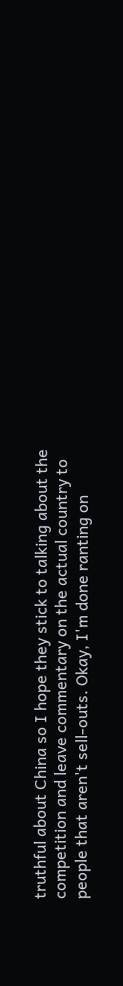truthful about China so I hope they stick to talking about the competition and leave commentary on the actual country to people that aren't sell-outs. Okay, I'm done ranting on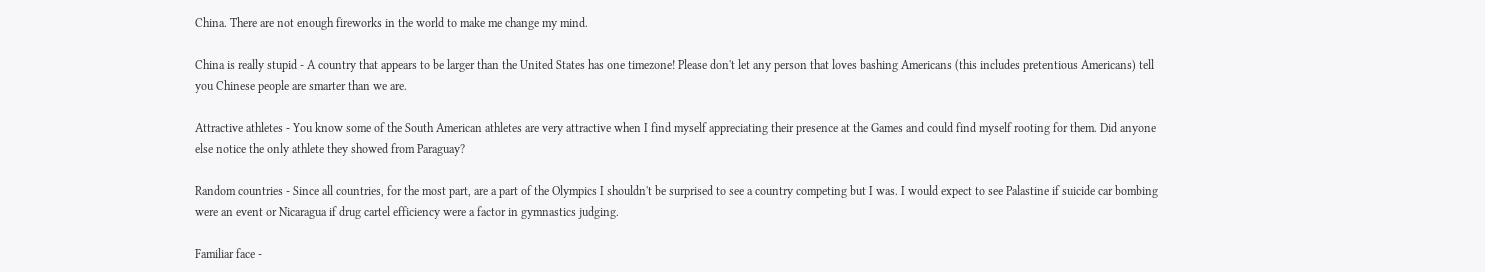China. There are not enough fireworks in the world to make me change my mind.

China is really stupid - A country that appears to be larger than the United States has one timezone! Please don't let any person that loves bashing Americans (this includes pretentious Americans) tell you Chinese people are smarter than we are.

Attractive athletes - You know some of the South American athletes are very attractive when I find myself appreciating their presence at the Games and could find myself rooting for them. Did anyone else notice the only athlete they showed from Paraguay?

Random countries - Since all countries, for the most part, are a part of the Olympics I shouldn't be surprised to see a country competing but I was. I would expect to see Palastine if suicide car bombing were an event or Nicaragua if drug cartel efficiency were a factor in gymnastics judging.

Familiar face -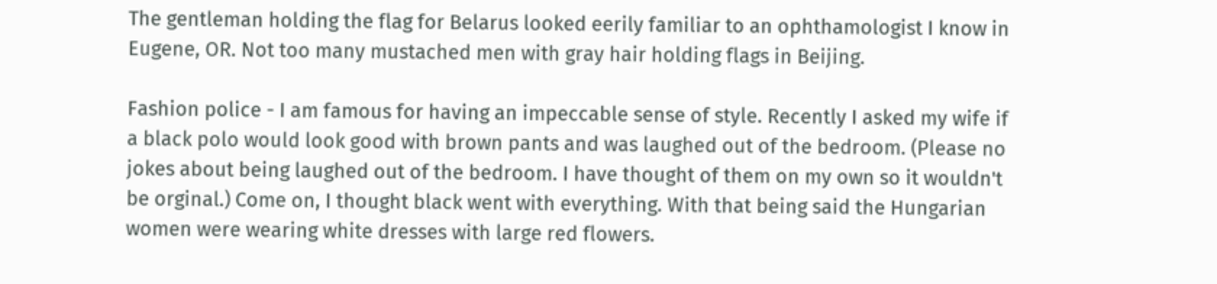The gentleman holding the flag for Belarus looked eerily familiar to an ophthamologist I know in Eugene, OR. Not too many mustached men with gray hair holding flags in Beijing.

Fashion police - I am famous for having an impeccable sense of style. Recently I asked my wife if a black polo would look good with brown pants and was laughed out of the bedroom. (Please no jokes about being laughed out of the bedroom. I have thought of them on my own so it wouldn't be orginal.) Come on, I thought black went with everything. With that being said the Hungarian women were wearing white dresses with large red flowers.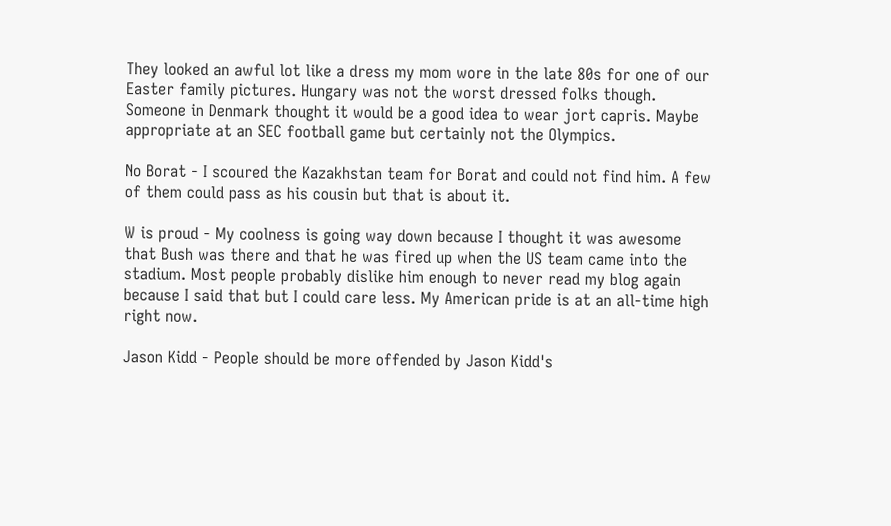They looked an awful lot like a dress my mom wore in the late 80s for one of our Easter family pictures. Hungary was not the worst dressed folks though. Someone in Denmark thought it would be a good idea to wear jort capris. Maybe appropriate at an SEC football game but certainly not the Olympics.

No Borat - I scoured the Kazakhstan team for Borat and could not find him. A few of them could pass as his cousin but that is about it.

W is proud - My coolness is going way down because I thought it was awesome that Bush was there and that he was fired up when the US team came into the stadium. Most people probably dislike him enough to never read my blog again because I said that but I could care less. My American pride is at an all-time high right now.

Jason Kidd - People should be more offended by Jason Kidd's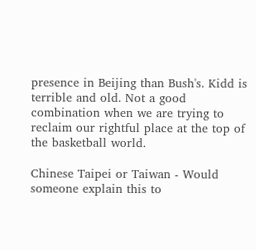presence in Beijing than Bush's. Kidd is terrible and old. Not a good combination when we are trying to reclaim our rightful place at the top of the basketball world.

Chinese Taipei or Taiwan - Would someone explain this to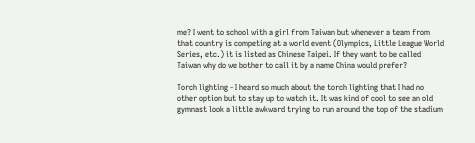me? I went to school with a girl from Taiwan but whenever a team from that country is competing at a world event (Olympics, Little League World Series, etc.) it is listed as Chinese Taipei. If they want to be called Taiwan why do we bother to call it by a name China would prefer?

Torch lighting - I heard so much about the torch lighting that I had no other option but to stay up to watch it. It was kind of cool to see an old gymnast look a little awkward trying to run around the top of the stadium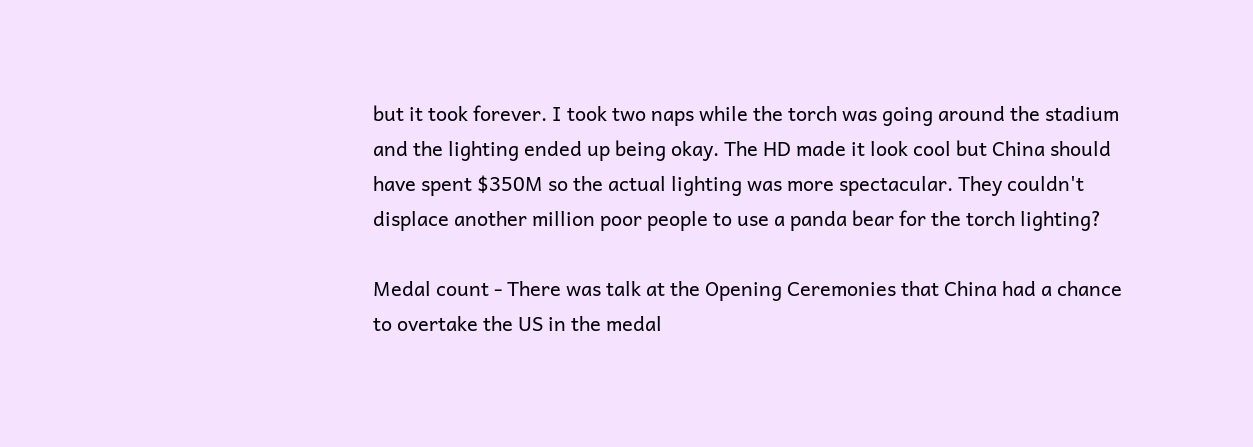but it took forever. I took two naps while the torch was going around the stadium and the lighting ended up being okay. The HD made it look cool but China should have spent $350M so the actual lighting was more spectacular. They couldn't displace another million poor people to use a panda bear for the torch lighting?

Medal count - There was talk at the Opening Ceremonies that China had a chance to overtake the US in the medal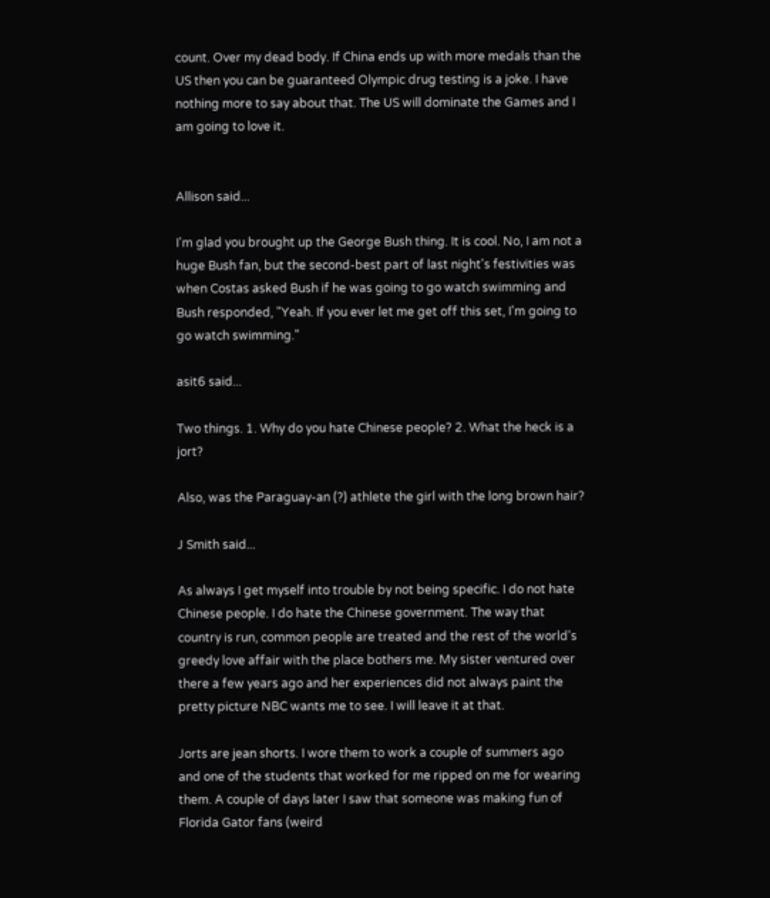count. Over my dead body. If China ends up with more medals than the US then you can be guaranteed Olympic drug testing is a joke. I have nothing more to say about that. The US will dominate the Games and I am going to love it.


Allison said...

I'm glad you brought up the George Bush thing. It is cool. No, I am not a huge Bush fan, but the second-best part of last night's festivities was when Costas asked Bush if he was going to go watch swimming and Bush responded, "Yeah. If you ever let me get off this set, I'm going to go watch swimming."

asit6 said...

Two things. 1. Why do you hate Chinese people? 2. What the heck is a jort?

Also, was the Paraguay-an (?) athlete the girl with the long brown hair?

J Smith said...

As always I get myself into trouble by not being specific. I do not hate Chinese people. I do hate the Chinese government. The way that country is run, common people are treated and the rest of the world's greedy love affair with the place bothers me. My sister ventured over there a few years ago and her experiences did not always paint the pretty picture NBC wants me to see. I will leave it at that.

Jorts are jean shorts. I wore them to work a couple of summers ago and one of the students that worked for me ripped on me for wearing them. A couple of days later I saw that someone was making fun of Florida Gator fans (weird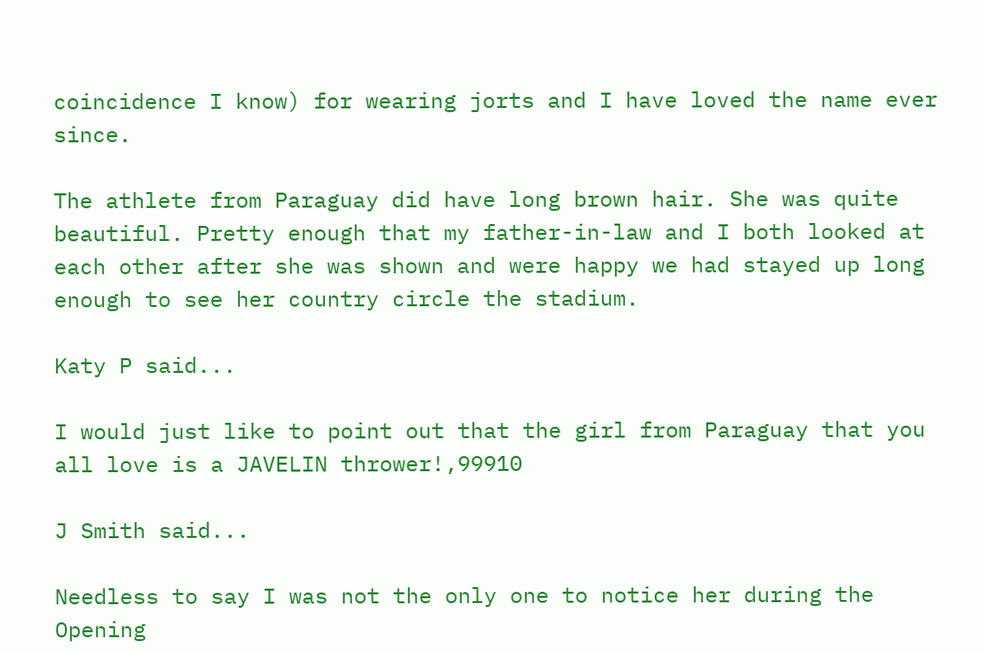coincidence I know) for wearing jorts and I have loved the name ever since.

The athlete from Paraguay did have long brown hair. She was quite beautiful. Pretty enough that my father-in-law and I both looked at each other after she was shown and were happy we had stayed up long enough to see her country circle the stadium.

Katy P said...

I would just like to point out that the girl from Paraguay that you all love is a JAVELIN thrower!,99910

J Smith said...

Needless to say I was not the only one to notice her during the Opening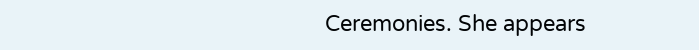Ceremonies. She appears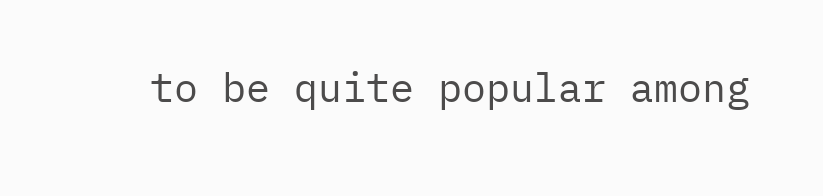to be quite popular among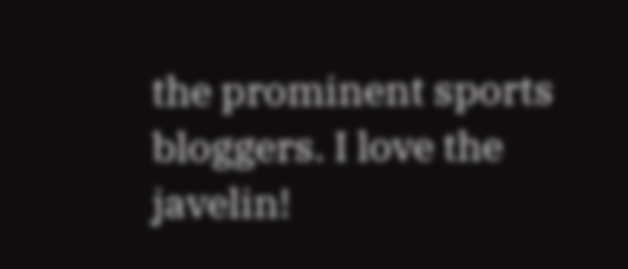the prominent sports bloggers. I love the javelin!